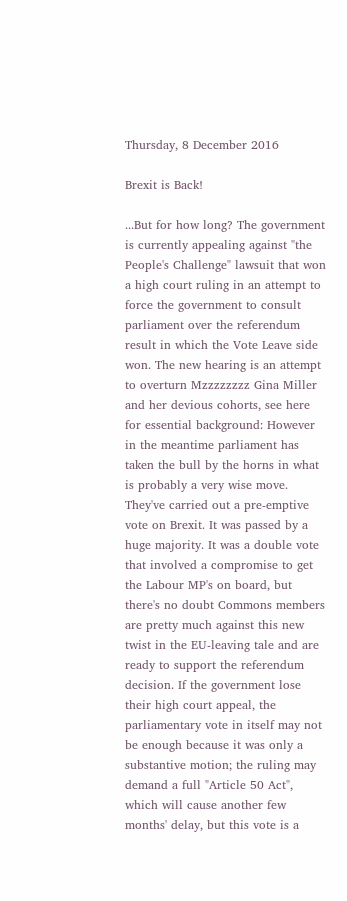Thursday, 8 December 2016

Brexit is Back!

...But for how long? The government is currently appealing against "the People's Challenge" lawsuit that won a high court ruling in an attempt to force the government to consult parliament over the referendum result in which the Vote Leave side won. The new hearing is an attempt to overturn Mzzzzzzzz Gina Miller and her devious cohorts, see here for essential background: However in the meantime parliament has taken the bull by the horns in what is probably a very wise move. They've carried out a pre-emptive vote on Brexit. It was passed by a huge majority. It was a double vote that involved a compromise to get the Labour MP's on board, but there's no doubt Commons members are pretty much against this new twist in the EU-leaving tale and are ready to support the referendum decision. If the government lose their high court appeal, the parliamentary vote in itself may not be enough because it was only a substantive motion; the ruling may demand a full "Article 50 Act", which will cause another few months' delay, but this vote is a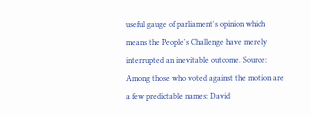useful gauge of parliament's opinion which means the People's Challenge have merely interrupted an inevitable outcome. Source: Among those who voted against the motion are a few predictable names: David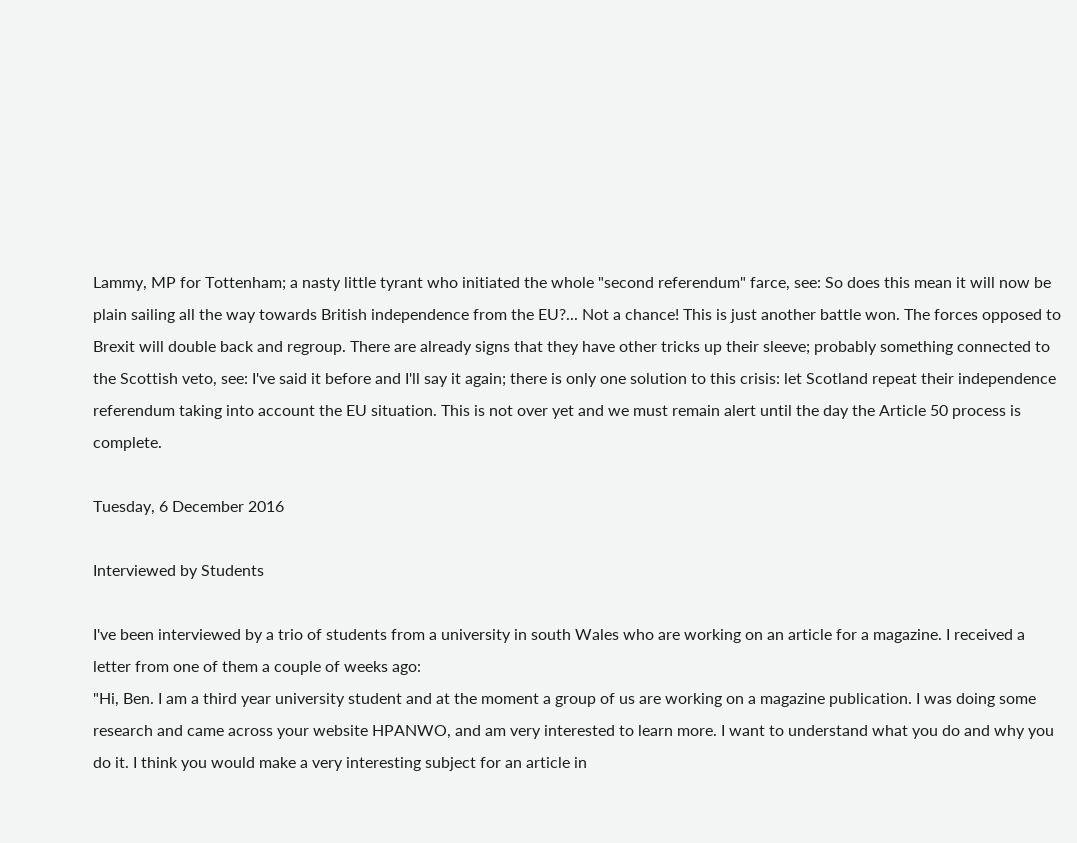Lammy, MP for Tottenham; a nasty little tyrant who initiated the whole "second referendum" farce, see: So does this mean it will now be plain sailing all the way towards British independence from the EU?... Not a chance! This is just another battle won. The forces opposed to Brexit will double back and regroup. There are already signs that they have other tricks up their sleeve; probably something connected to the Scottish veto, see: I've said it before and I'll say it again; there is only one solution to this crisis: let Scotland repeat their independence referendum taking into account the EU situation. This is not over yet and we must remain alert until the day the Article 50 process is complete.

Tuesday, 6 December 2016

Interviewed by Students

I've been interviewed by a trio of students from a university in south Wales who are working on an article for a magazine. I received a letter from one of them a couple of weeks ago:
"Hi, Ben. I am a third year university student and at the moment a group of us are working on a magazine publication. I was doing some research and came across your website HPANWO, and am very interested to learn more. I want to understand what you do and why you do it. I think you would make a very interesting subject for an article in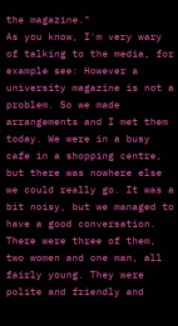the magazine."
As you know, I'm very wary of talking to the media, for example see: However a university magazine is not a problem. So we made arrangements and I met them today. We were in a busy cafe in a shopping centre, but there was nowhere else we could really go. It was a bit noisy, but we managed to have a good conversation. There were three of them, two women and one man, all fairly young. They were polite and friendly and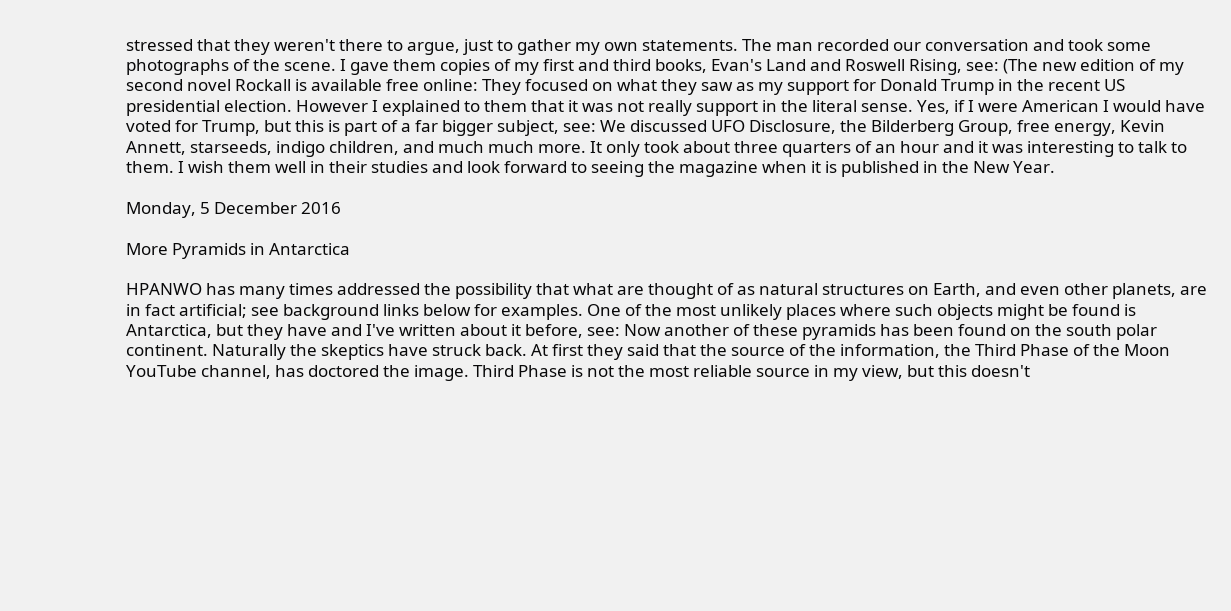stressed that they weren't there to argue, just to gather my own statements. The man recorded our conversation and took some photographs of the scene. I gave them copies of my first and third books, Evan's Land and Roswell Rising, see: (The new edition of my second novel Rockall is available free online: They focused on what they saw as my support for Donald Trump in the recent US presidential election. However I explained to them that it was not really support in the literal sense. Yes, if I were American I would have voted for Trump, but this is part of a far bigger subject, see: We discussed UFO Disclosure, the Bilderberg Group, free energy, Kevin Annett, starseeds, indigo children, and much much more. It only took about three quarters of an hour and it was interesting to talk to them. I wish them well in their studies and look forward to seeing the magazine when it is published in the New Year.

Monday, 5 December 2016

More Pyramids in Antarctica

HPANWO has many times addressed the possibility that what are thought of as natural structures on Earth, and even other planets, are in fact artificial; see background links below for examples. One of the most unlikely places where such objects might be found is Antarctica, but they have and I've written about it before, see: Now another of these pyramids has been found on the south polar continent. Naturally the skeptics have struck back. At first they said that the source of the information, the Third Phase of the Moon YouTube channel, has doctored the image. Third Phase is not the most reliable source in my view, but this doesn't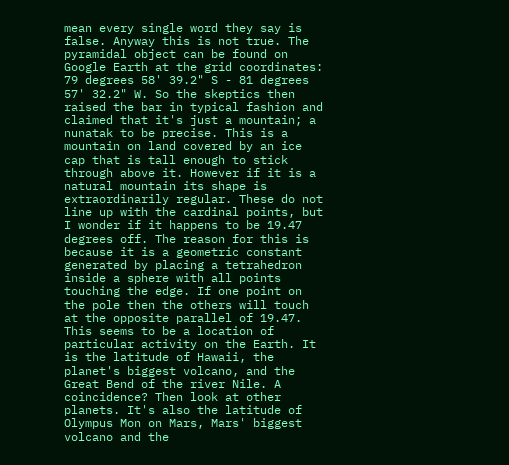mean every single word they say is false. Anyway this is not true. The pyramidal object can be found on Google Earth at the grid coordinates: 79 degrees 58' 39.2" S - 81 degrees 57' 32.2" W. So the skeptics then raised the bar in typical fashion and claimed that it's just a mountain; a nunatak to be precise. This is a mountain on land covered by an ice cap that is tall enough to stick through above it. However if it is a natural mountain its shape is extraordinarily regular. These do not line up with the cardinal points, but I wonder if it happens to be 19.47 degrees off. The reason for this is because it is a geometric constant generated by placing a tetrahedron inside a sphere with all points touching the edge. If one point on the pole then the others will touch at the opposite parallel of 19.47. This seems to be a location of particular activity on the Earth. It is the latitude of Hawaii, the planet's biggest volcano, and the Great Bend of the river Nile. A coincidence? Then look at other planets. It's also the latitude of Olympus Mon on Mars, Mars' biggest volcano and the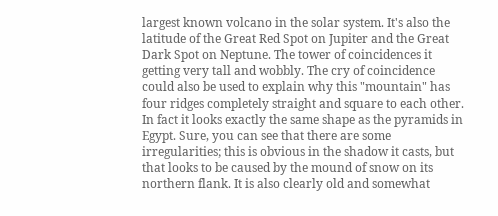largest known volcano in the solar system. It's also the latitude of the Great Red Spot on Jupiter and the Great Dark Spot on Neptune. The tower of coincidences it getting very tall and wobbly. The cry of coincidence could also be used to explain why this "mountain" has four ridges completely straight and square to each other. In fact it looks exactly the same shape as the pyramids in Egypt. Sure, you can see that there are some irregularities; this is obvious in the shadow it casts, but that looks to be caused by the mound of snow on its northern flank. It is also clearly old and somewhat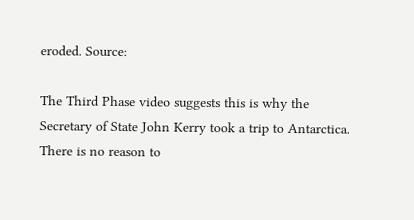eroded. Source:

The Third Phase video suggests this is why the Secretary of State John Kerry took a trip to Antarctica. There is no reason to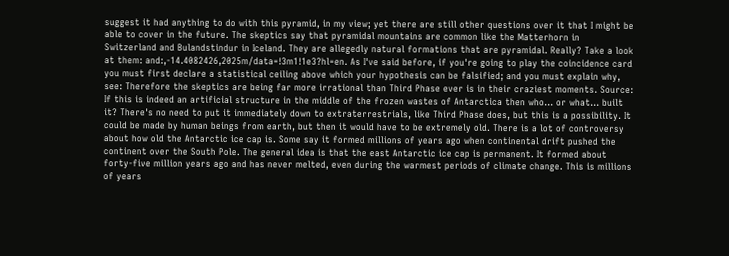suggest it had anything to do with this pyramid, in my view; yet there are still other questions over it that I might be able to cover in the future. The skeptics say that pyramidal mountains are common like the Matterhorn in Switzerland and Bulandstindur in Iceland. They are allegedly natural formations that are pyramidal. Really? Take a look at them: and:,-14.4082426,2025m/data=!3m1!1e3?hl=en. As I've said before, if you're going to play the coincidence card you must first declare a statistical ceiling above which your hypothesis can be falsified; and you must explain why, see: Therefore the skeptics are being far more irrational than Third Phase ever is in their craziest moments. Source: If this is indeed an artificial structure in the middle of the frozen wastes of Antarctica then who... or what... built it? There's no need to put it immediately down to extraterrestrials, like Third Phase does, but this is a possibility. It could be made by human beings from earth, but then it would have to be extremely old. There is a lot of controversy about how old the Antarctic ice cap is. Some say it formed millions of years ago when continental drift pushed the continent over the South Pole. The general idea is that the east Antarctic ice cap is permanent. It formed about forty-five million years ago and has never melted, even during the warmest periods of climate change. This is millions of years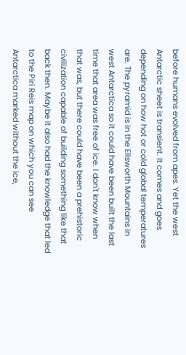before humans evolved from apes. Yet the west Antarctic sheet is transient. It comes and goes depending on how hot or cold global temperatures are. The pyramid is in the Ellsworth Mountains in west Antarctica so it could have been built the last time that area was free of ice. I don't know when that was, but there could have been a prehistoric civilization capable of building something like that back then. Maybe it also had the knowledge that led to the Piri Reis map on which you can see Antarctica marked without the ice,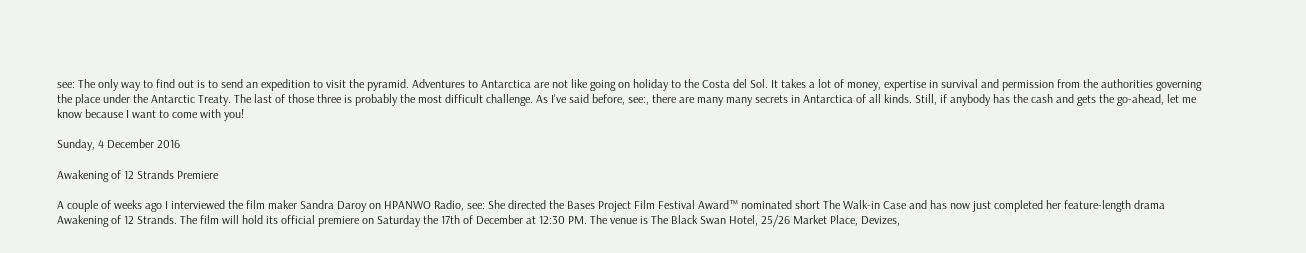see: The only way to find out is to send an expedition to visit the pyramid. Adventures to Antarctica are not like going on holiday to the Costa del Sol. It takes a lot of money, expertise in survival and permission from the authorities governing the place under the Antarctic Treaty. The last of those three is probably the most difficult challenge. As I've said before, see:, there are many many secrets in Antarctica of all kinds. Still, if anybody has the cash and gets the go-ahead, let me know because I want to come with you!

Sunday, 4 December 2016

Awakening of 12 Strands Premiere

A couple of weeks ago I interviewed the film maker Sandra Daroy on HPANWO Radio, see: She directed the Bases Project Film Festival Award™ nominated short The Walk-in Case and has now just completed her feature-length drama Awakening of 12 Strands. The film will hold its official premiere on Saturday the 17th of December at 12:30 PM. The venue is The Black Swan Hotel, 25/26 Market Place, Devizes,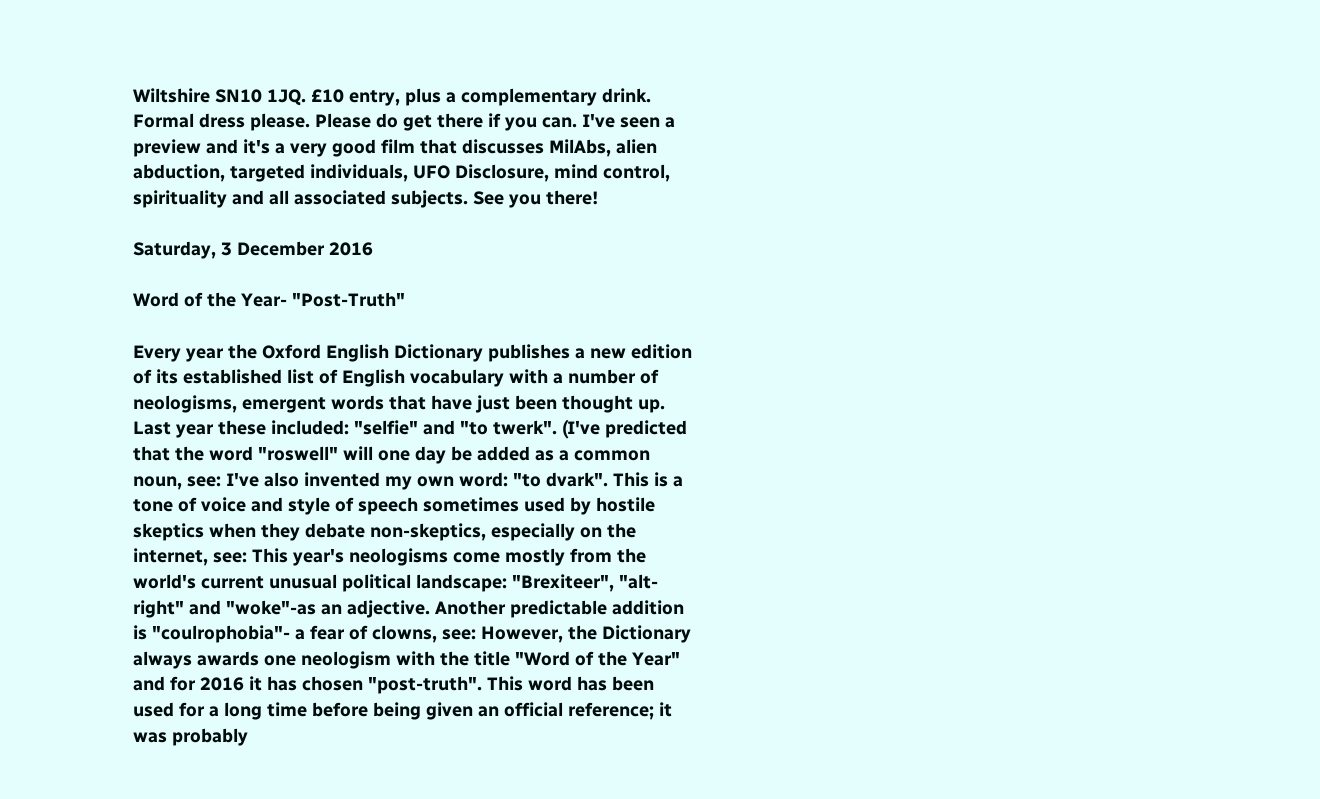Wiltshire SN10 1JQ. £10 entry, plus a complementary drink. Formal dress please. Please do get there if you can. I've seen a preview and it's a very good film that discusses MilAbs, alien abduction, targeted individuals, UFO Disclosure, mind control, spirituality and all associated subjects. See you there!

Saturday, 3 December 2016

Word of the Year- "Post-Truth"

Every year the Oxford English Dictionary publishes a new edition of its established list of English vocabulary with a number of neologisms, emergent words that have just been thought up. Last year these included: "selfie" and "to twerk". (I've predicted that the word "roswell" will one day be added as a common noun, see: I've also invented my own word: "to dvark". This is a tone of voice and style of speech sometimes used by hostile skeptics when they debate non-skeptics, especially on the internet, see: This year's neologisms come mostly from the world's current unusual political landscape: "Brexiteer", "alt-right" and "woke"-as an adjective. Another predictable addition is "coulrophobia"- a fear of clowns, see: However, the Dictionary always awards one neologism with the title "Word of the Year" and for 2016 it has chosen "post-truth". This word has been used for a long time before being given an official reference; it was probably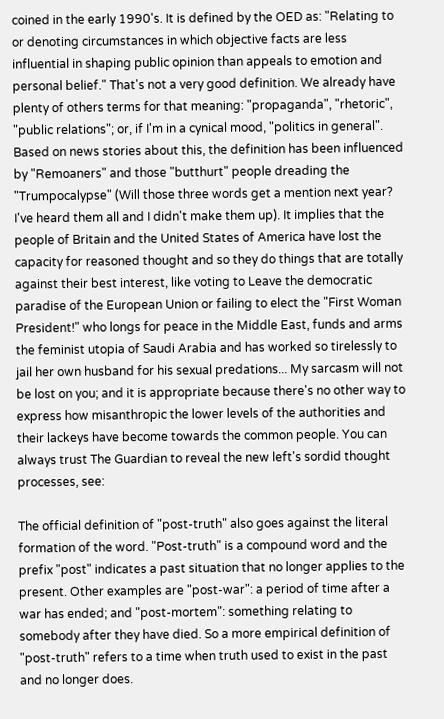coined in the early 1990's. It is defined by the OED as: "Relating to or denoting circumstances in which objective facts are less influential in shaping public opinion than appeals to emotion and personal belief." That's not a very good definition. We already have plenty of others terms for that meaning: "propaganda", "rhetoric", "public relations"; or, if I'm in a cynical mood, "politics in general". Based on news stories about this, the definition has been influenced by "Remoaners" and those "butthurt" people dreading the "Trumpocalypse" (Will those three words get a mention next year? I've heard them all and I didn't make them up). It implies that the people of Britain and the United States of America have lost the capacity for reasoned thought and so they do things that are totally against their best interest, like voting to Leave the democratic paradise of the European Union or failing to elect the "First Woman President!" who longs for peace in the Middle East, funds and arms the feminist utopia of Saudi Arabia and has worked so tirelessly to jail her own husband for his sexual predations... My sarcasm will not be lost on you; and it is appropriate because there's no other way to express how misanthropic the lower levels of the authorities and their lackeys have become towards the common people. You can always trust The Guardian to reveal the new left's sordid thought processes, see:

The official definition of "post-truth" also goes against the literal formation of the word. "Post-truth" is a compound word and the prefix "post" indicates a past situation that no longer applies to the present. Other examples are "post-war": a period of time after a war has ended; and "post-mortem": something relating to somebody after they have died. So a more empirical definition of "post-truth" refers to a time when truth used to exist in the past and no longer does.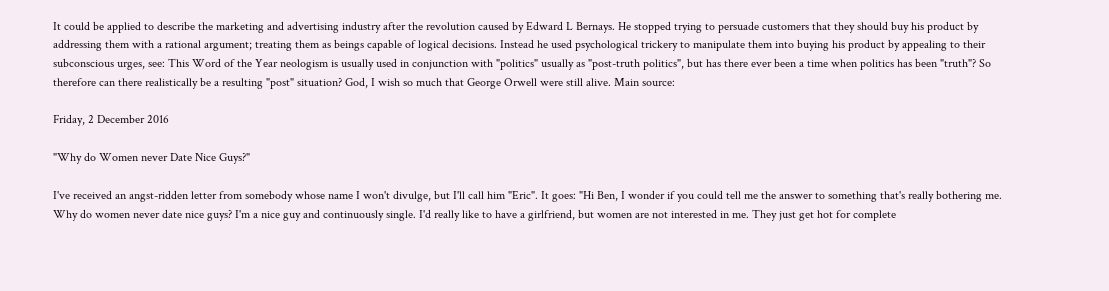It could be applied to describe the marketing and advertising industry after the revolution caused by Edward L Bernays. He stopped trying to persuade customers that they should buy his product by addressing them with a rational argument; treating them as beings capable of logical decisions. Instead he used psychological trickery to manipulate them into buying his product by appealing to their subconscious urges, see: This Word of the Year neologism is usually used in conjunction with "politics" usually as "post-truth politics", but has there ever been a time when politics has been "truth"? So therefore can there realistically be a resulting "post" situation? God, I wish so much that George Orwell were still alive. Main source:

Friday, 2 December 2016

"Why do Women never Date Nice Guys?"

I've received an angst-ridden letter from somebody whose name I won't divulge, but I'll call him "Eric". It goes: "Hi Ben, I wonder if you could tell me the answer to something that's really bothering me. Why do women never date nice guys? I'm a nice guy and continuously single. I'd really like to have a girlfriend, but women are not interested in me. They just get hot for complete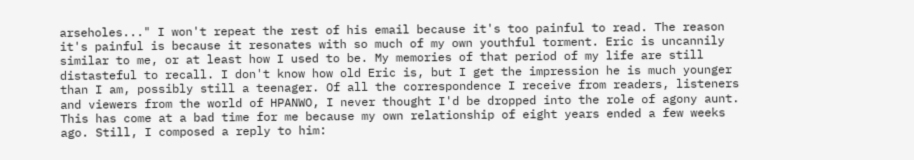arseholes..." I won't repeat the rest of his email because it's too painful to read. The reason it's painful is because it resonates with so much of my own youthful torment. Eric is uncannily similar to me, or at least how I used to be. My memories of that period of my life are still distasteful to recall. I don't know how old Eric is, but I get the impression he is much younger than I am, possibly still a teenager. Of all the correspondence I receive from readers, listeners and viewers from the world of HPANWO, I never thought I'd be dropped into the role of agony aunt. This has come at a bad time for me because my own relationship of eight years ended a few weeks ago. Still, I composed a reply to him: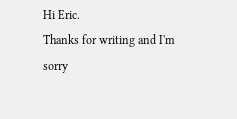Hi Eric.
Thanks for writing and I'm sorry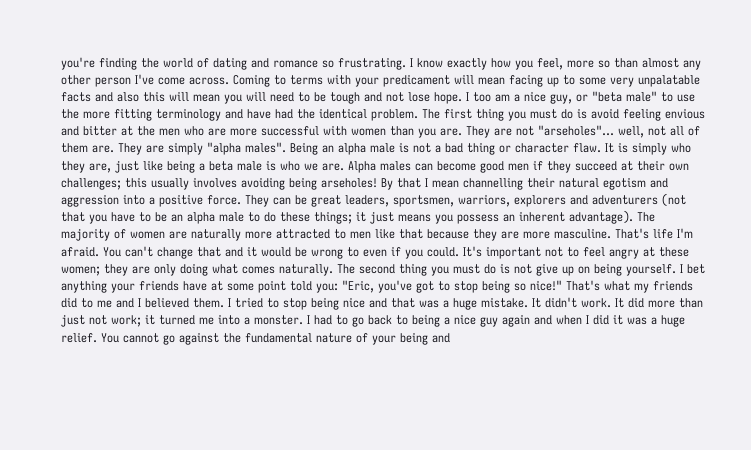you're finding the world of dating and romance so frustrating. I know exactly how you feel, more so than almost any other person I've come across. Coming to terms with your predicament will mean facing up to some very unpalatable facts and also this will mean you will need to be tough and not lose hope. I too am a nice guy, or "beta male" to use the more fitting terminology and have had the identical problem. The first thing you must do is avoid feeling envious and bitter at the men who are more successful with women than you are. They are not "arseholes"... well, not all of them are. They are simply "alpha males". Being an alpha male is not a bad thing or character flaw. It is simply who they are, just like being a beta male is who we are. Alpha males can become good men if they succeed at their own challenges; this usually involves avoiding being arseholes! By that I mean channelling their natural egotism and aggression into a positive force. They can be great leaders, sportsmen, warriors, explorers and adventurers (not that you have to be an alpha male to do these things; it just means you possess an inherent advantage). The majority of women are naturally more attracted to men like that because they are more masculine. That's life I'm afraid. You can't change that and it would be wrong to even if you could. It's important not to feel angry at these women; they are only doing what comes naturally. The second thing you must do is not give up on being yourself. I bet anything your friends have at some point told you: "Eric, you've got to stop being so nice!" That's what my friends did to me and I believed them. I tried to stop being nice and that was a huge mistake. It didn't work. It did more than just not work; it turned me into a monster. I had to go back to being a nice guy again and when I did it was a huge relief. You cannot go against the fundamental nature of your being and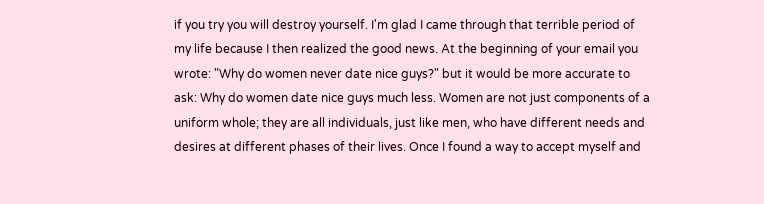if you try you will destroy yourself. I'm glad I came through that terrible period of my life because I then realized the good news. At the beginning of your email you wrote: "Why do women never date nice guys?" but it would be more accurate to ask: Why do women date nice guys much less. Women are not just components of a uniform whole; they are all individuals, just like men, who have different needs and desires at different phases of their lives. Once I found a way to accept myself and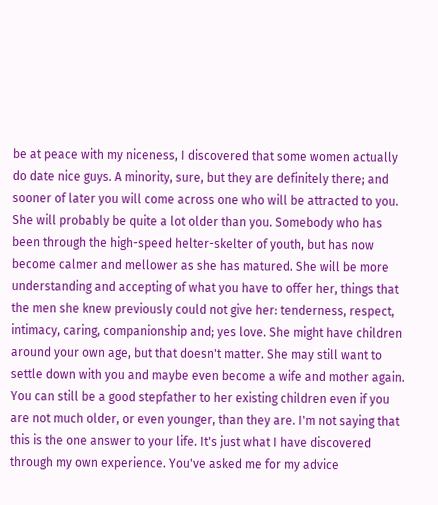be at peace with my niceness, I discovered that some women actually do date nice guys. A minority, sure, but they are definitely there; and sooner of later you will come across one who will be attracted to you. She will probably be quite a lot older than you. Somebody who has been through the high-speed helter-skelter of youth, but has now become calmer and mellower as she has matured. She will be more understanding and accepting of what you have to offer her, things that the men she knew previously could not give her: tenderness, respect, intimacy, caring, companionship and; yes love. She might have children around your own age, but that doesn't matter. She may still want to settle down with you and maybe even become a wife and mother again. You can still be a good stepfather to her existing children even if you are not much older, or even younger, than they are. I'm not saying that this is the one answer to your life. It's just what I have discovered through my own experience. You've asked me for my advice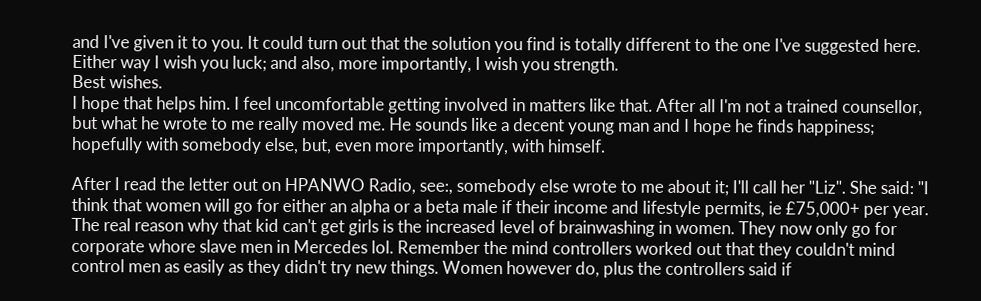and I've given it to you. It could turn out that the solution you find is totally different to the one I've suggested here. Either way I wish you luck; and also, more importantly, I wish you strength.
Best wishes.
I hope that helps him. I feel uncomfortable getting involved in matters like that. After all I'm not a trained counsellor, but what he wrote to me really moved me. He sounds like a decent young man and I hope he finds happiness; hopefully with somebody else, but, even more importantly, with himself.

After I read the letter out on HPANWO Radio, see:, somebody else wrote to me about it; I'll call her "Liz". She said: "I think that women will go for either an alpha or a beta male if their income and lifestyle permits, ie £75,000+ per year. The real reason why that kid can't get girls is the increased level of brainwashing in women. They now only go for corporate whore slave men in Mercedes lol. Remember the mind controllers worked out that they couldn't mind control men as easily as they didn't try new things. Women however do, plus the controllers said if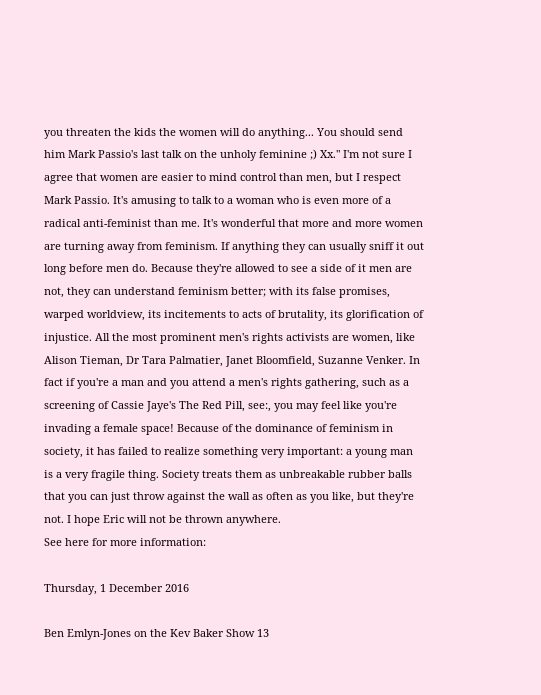you threaten the kids the women will do anything... You should send him Mark Passio's last talk on the unholy feminine ;) Xx." I'm not sure I agree that women are easier to mind control than men, but I respect Mark Passio. It's amusing to talk to a woman who is even more of a radical anti-feminist than me. It's wonderful that more and more women are turning away from feminism. If anything they can usually sniff it out long before men do. Because they're allowed to see a side of it men are not, they can understand feminism better; with its false promises, warped worldview, its incitements to acts of brutality, its glorification of injustice. All the most prominent men's rights activists are women, like Alison Tieman, Dr Tara Palmatier, Janet Bloomfield, Suzanne Venker. In fact if you're a man and you attend a men's rights gathering, such as a screening of Cassie Jaye's The Red Pill, see:, you may feel like you're invading a female space! Because of the dominance of feminism in society, it has failed to realize something very important: a young man is a very fragile thing. Society treats them as unbreakable rubber balls that you can just throw against the wall as often as you like, but they're not. I hope Eric will not be thrown anywhere.
See here for more information:

Thursday, 1 December 2016

Ben Emlyn-Jones on the Kev Baker Show 13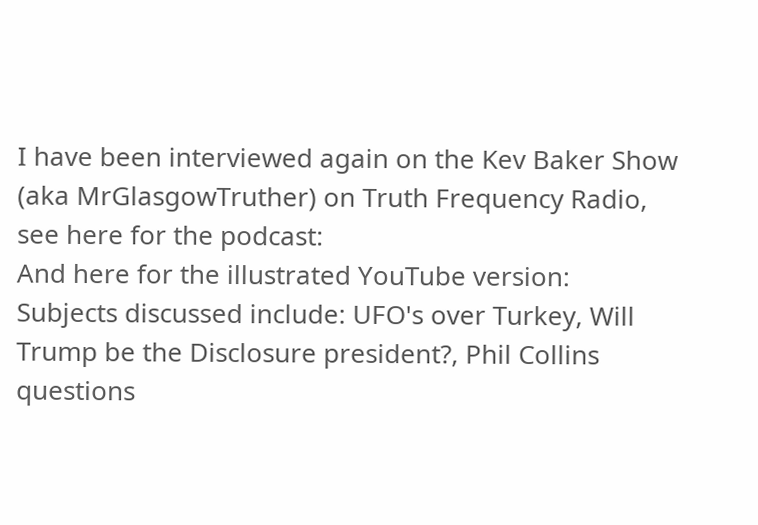I have been interviewed again on the Kev Baker Show (aka MrGlasgowTruther) on Truth Frequency Radio, see here for the podcast:
And here for the illustrated YouTube version:
Subjects discussed include: UFO's over Turkey, Will Trump be the Disclosure president?, Phil Collins questions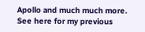Apollo and much much more.
See here for my previous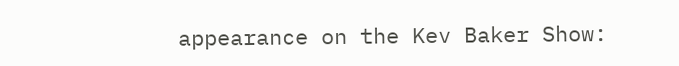appearance on the Kev Baker Show: